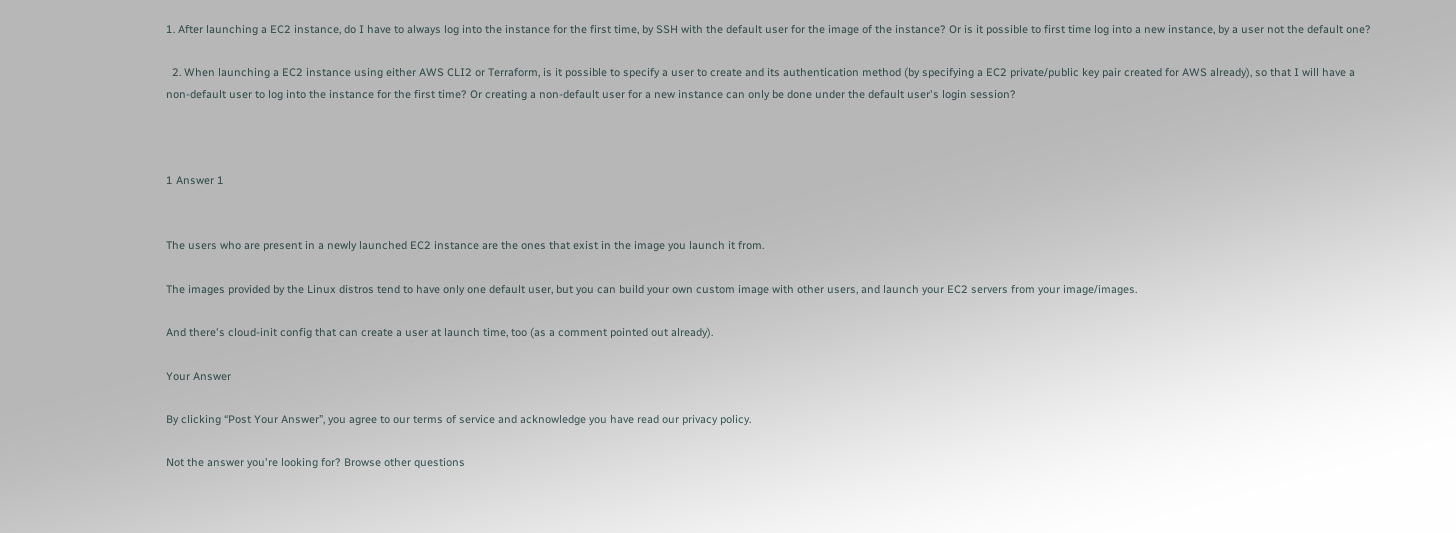1. After launching a EC2 instance, do I have to always log into the instance for the first time, by SSH with the default user for the image of the instance? Or is it possible to first time log into a new instance, by a user not the default one?

  2. When launching a EC2 instance using either AWS CLI2 or Terraform, is it possible to specify a user to create and its authentication method (by specifying a EC2 private/public key pair created for AWS already), so that I will have a non-default user to log into the instance for the first time? Or creating a non-default user for a new instance can only be done under the default user's login session?



1 Answer 1


The users who are present in a newly launched EC2 instance are the ones that exist in the image you launch it from.

The images provided by the Linux distros tend to have only one default user, but you can build your own custom image with other users, and launch your EC2 servers from your image/images.

And there's cloud-init config that can create a user at launch time, too (as a comment pointed out already).

Your Answer

By clicking “Post Your Answer”, you agree to our terms of service and acknowledge you have read our privacy policy.

Not the answer you're looking for? Browse other questions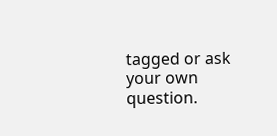tagged or ask your own question.